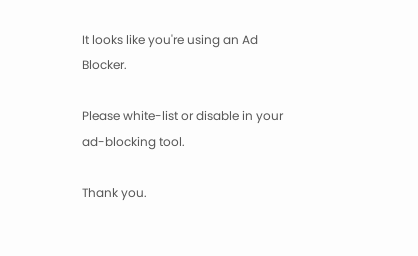It looks like you're using an Ad Blocker.

Please white-list or disable in your ad-blocking tool.

Thank you.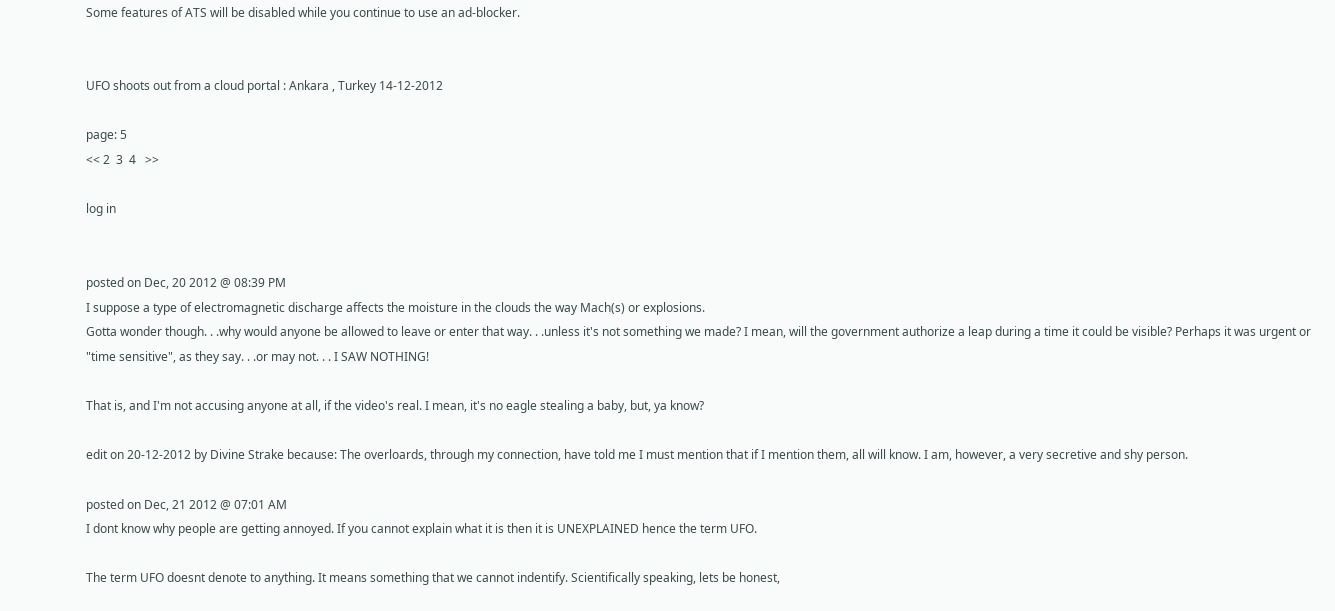Some features of ATS will be disabled while you continue to use an ad-blocker.


UFO shoots out from a cloud portal : Ankara , Turkey 14-12-2012

page: 5
<< 2  3  4   >>

log in


posted on Dec, 20 2012 @ 08:39 PM
I suppose a type of electromagnetic discharge affects the moisture in the clouds the way Mach(s) or explosions.
Gotta wonder though. . .why would anyone be allowed to leave or enter that way. . .unless it's not something we made? I mean, will the government authorize a leap during a time it could be visible? Perhaps it was urgent or "time sensitive", as they say. . .or may not. . . I SAW NOTHING!

That is, and I'm not accusing anyone at all, if the video's real. I mean, it's no eagle stealing a baby, but, ya know?

edit on 20-12-2012 by Divine Strake because: The overloards, through my connection, have told me I must mention that if I mention them, all will know. I am, however, a very secretive and shy person.

posted on Dec, 21 2012 @ 07:01 AM
I dont know why people are getting annoyed. If you cannot explain what it is then it is UNEXPLAINED hence the term UFO.

The term UFO doesnt denote to anything. It means something that we cannot indentify. Scientifically speaking, lets be honest,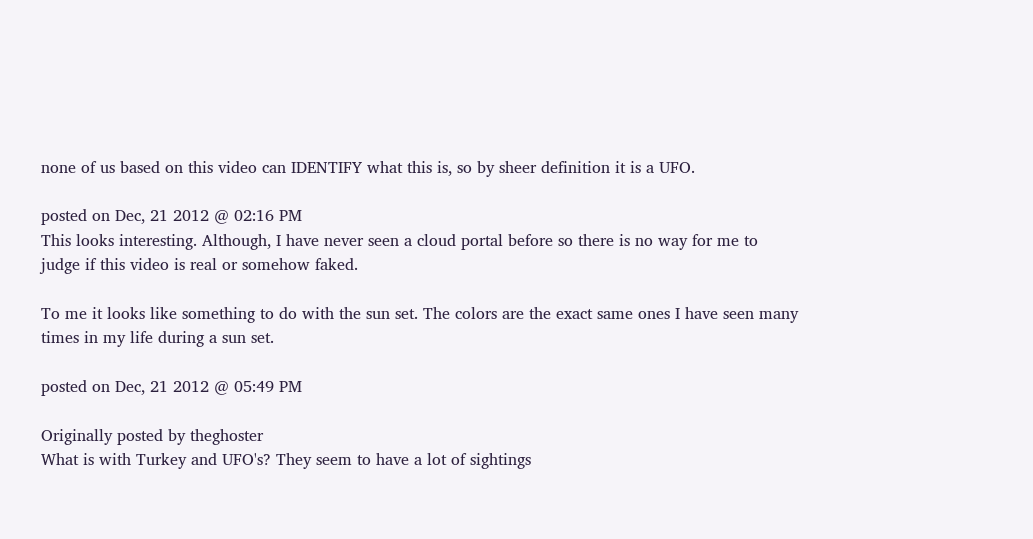none of us based on this video can IDENTIFY what this is, so by sheer definition it is a UFO.

posted on Dec, 21 2012 @ 02:16 PM
This looks interesting. Although, I have never seen a cloud portal before so there is no way for me to judge if this video is real or somehow faked.

To me it looks like something to do with the sun set. The colors are the exact same ones I have seen many times in my life during a sun set.

posted on Dec, 21 2012 @ 05:49 PM

Originally posted by theghoster
What is with Turkey and UFO's? They seem to have a lot of sightings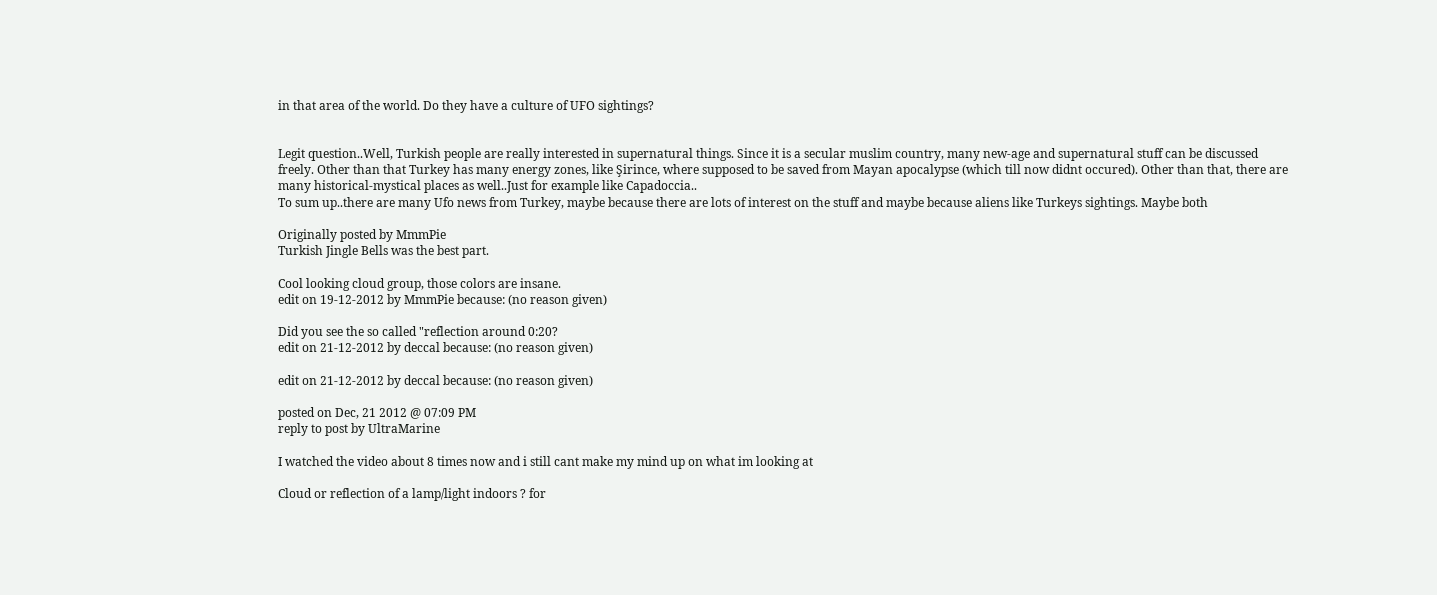in that area of the world. Do they have a culture of UFO sightings?


Legit question..Well, Turkish people are really interested in supernatural things. Since it is a secular muslim country, many new-age and supernatural stuff can be discussed freely. Other than that Turkey has many energy zones, like Şirince, where supposed to be saved from Mayan apocalypse (which till now didnt occured). Other than that, there are many historical-mystical places as well..Just for example like Capadoccia..
To sum up..there are many Ufo news from Turkey, maybe because there are lots of interest on the stuff and maybe because aliens like Turkeys sightings. Maybe both

Originally posted by MmmPie
Turkish Jingle Bells was the best part.

Cool looking cloud group, those colors are insane.
edit on 19-12-2012 by MmmPie because: (no reason given)

Did you see the so called "reflection around 0:20?
edit on 21-12-2012 by deccal because: (no reason given)

edit on 21-12-2012 by deccal because: (no reason given)

posted on Dec, 21 2012 @ 07:09 PM
reply to post by UltraMarine

I watched the video about 8 times now and i still cant make my mind up on what im looking at

Cloud or reflection of a lamp/light indoors ? for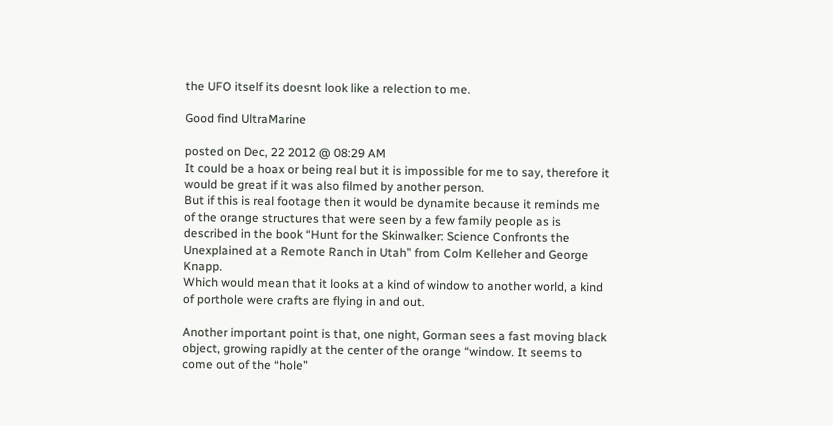the UFO itself its doesnt look like a relection to me.

Good find UltraMarine

posted on Dec, 22 2012 @ 08:29 AM
It could be a hoax or being real but it is impossible for me to say, therefore it would be great if it was also filmed by another person.
But if this is real footage then it would be dynamite because it reminds me of the orange structures that were seen by a few family people as is described in the book “Hunt for the Skinwalker: Science Confronts the Unexplained at a Remote Ranch in Utah” from Colm Kelleher and George Knapp.
Which would mean that it looks at a kind of window to another world, a kind of porthole were crafts are flying in and out.

Another important point is that, one night, Gorman sees a fast moving black object, growing rapidly at the center of the orange “window. It seems to come out of the “hole”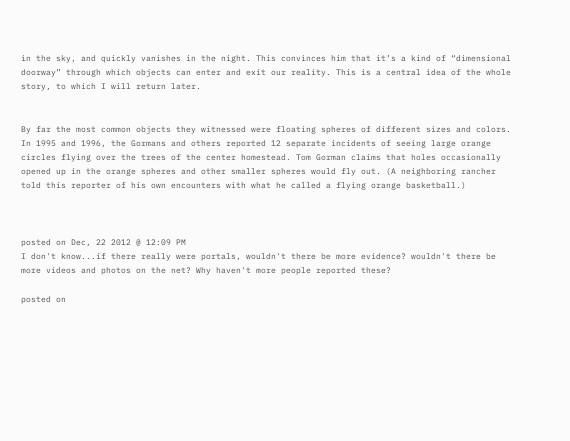in the sky, and quickly vanishes in the night. This convinces him that it’s a kind of “dimensional doorway” through which objects can enter and exit our reality. This is a central idea of the whole story, to which I will return later.


By far the most common objects they witnessed were floating spheres of different sizes and colors. In 1995 and 1996, the Gormans and others reported 12 separate incidents of seeing large orange circles flying over the trees of the center homestead. Tom Gorman claims that holes occasionally opened up in the orange spheres and other smaller spheres would fly out. (A neighboring rancher told this reporter of his own encounters with what he called a flying orange basketball.)



posted on Dec, 22 2012 @ 12:09 PM
I don't know...if there really were portals, wouldn't there be more evidence? wouldn't there be more videos and photos on the net? Why haven't more people reported these?

posted on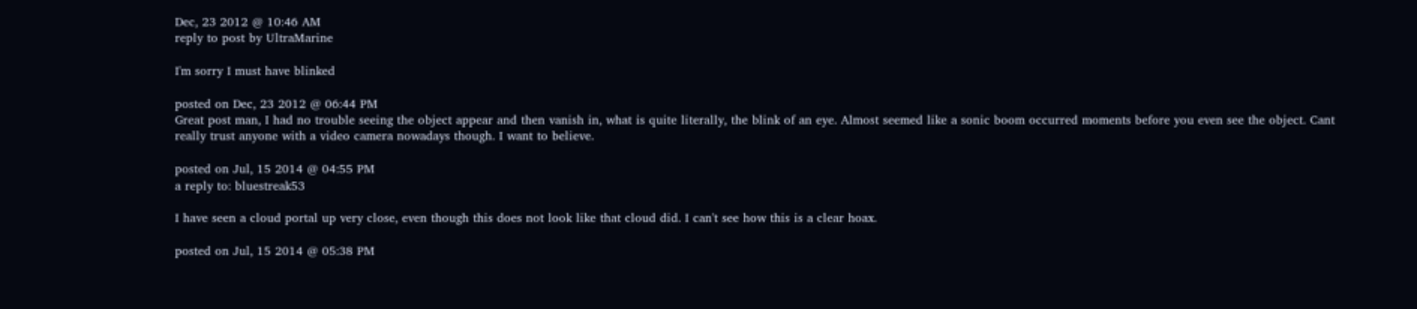Dec, 23 2012 @ 10:46 AM
reply to post by UltraMarine

I'm sorry I must have blinked

posted on Dec, 23 2012 @ 06:44 PM
Great post man, I had no trouble seeing the object appear and then vanish in, what is quite literally, the blink of an eye. Almost seemed like a sonic boom occurred moments before you even see the object. Cant really trust anyone with a video camera nowadays though. I want to believe.

posted on Jul, 15 2014 @ 04:55 PM
a reply to: bluestreak53

I have seen a cloud portal up very close, even though this does not look like that cloud did. I can't see how this is a clear hoax.

posted on Jul, 15 2014 @ 05:38 PM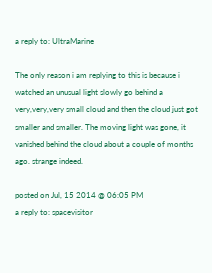a reply to: UltraMarine

The only reason i am replying to this is because i watched an unusual light slowly go behind a very,very,very small cloud and then the cloud just got smaller and smaller. The moving light was gone, it vanished behind the cloud about a couple of months ago. strange indeed.

posted on Jul, 15 2014 @ 06:05 PM
a reply to: spacevisitor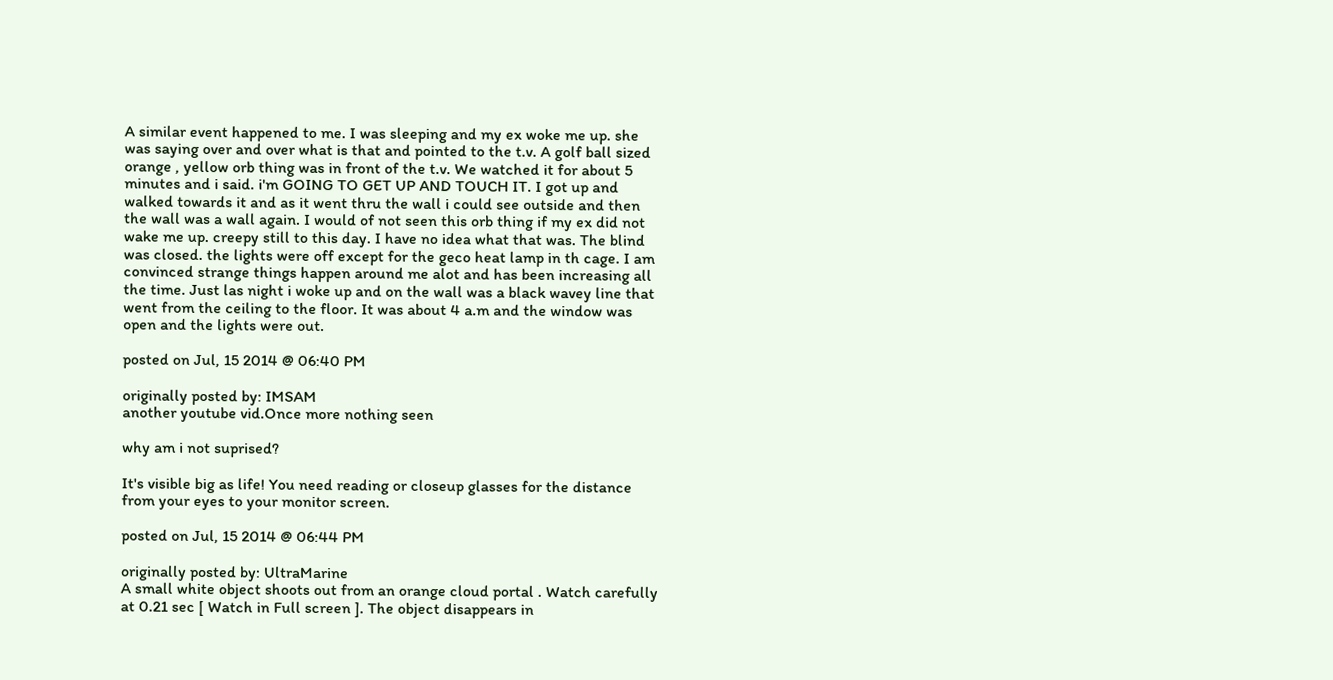A similar event happened to me. I was sleeping and my ex woke me up. she was saying over and over what is that and pointed to the t.v. A golf ball sized orange , yellow orb thing was in front of the t.v. We watched it for about 5 minutes and i said. i'm GOING TO GET UP AND TOUCH IT. I got up and walked towards it and as it went thru the wall i could see outside and then the wall was a wall again. I would of not seen this orb thing if my ex did not wake me up. creepy still to this day. I have no idea what that was. The blind was closed. the lights were off except for the geco heat lamp in th cage. I am convinced strange things happen around me alot and has been increasing all the time. Just las night i woke up and on the wall was a black wavey line that went from the ceiling to the floor. It was about 4 a.m and the window was open and the lights were out.

posted on Jul, 15 2014 @ 06:40 PM

originally posted by: IMSAM
another youtube vid.Once more nothing seen

why am i not suprised?

It's visible big as life! You need reading or closeup glasses for the distance from your eyes to your monitor screen.

posted on Jul, 15 2014 @ 06:44 PM

originally posted by: UltraMarine
A small white object shoots out from an orange cloud portal . Watch carefully at 0.21 sec [ Watch in Full screen ]. The object disappears in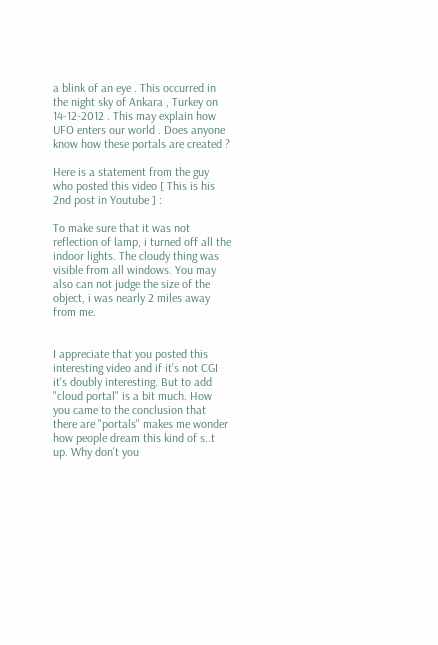a blink of an eye . This occurred in the night sky of Ankara , Turkey on 14-12-2012 . This may explain how UFO enters our world . Does anyone know how these portals are created ?

Here is a statement from the guy who posted this video [ This is his 2nd post in Youtube ] :

To make sure that it was not reflection of lamp, i turned off all the indoor lights. The cloudy thing was visible from all windows. You may also can not judge the size of the object, i was nearly 2 miles away from me.


I appreciate that you posted this interesting video and if it's not CGI it's doubly interesting. But to add "cloud portal" is a bit much. How you came to the conclusion that there are "portals" makes me wonder how people dream this kind of s..t up. Why don't you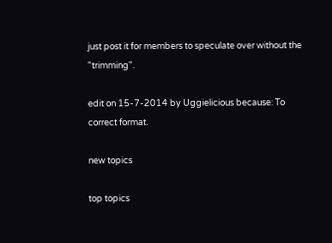just post it for members to speculate over without the "trimming".

edit on 15-7-2014 by Uggielicious because: To correct format.

new topics

top topics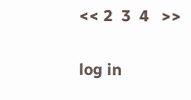<< 2  3  4   >>

log in